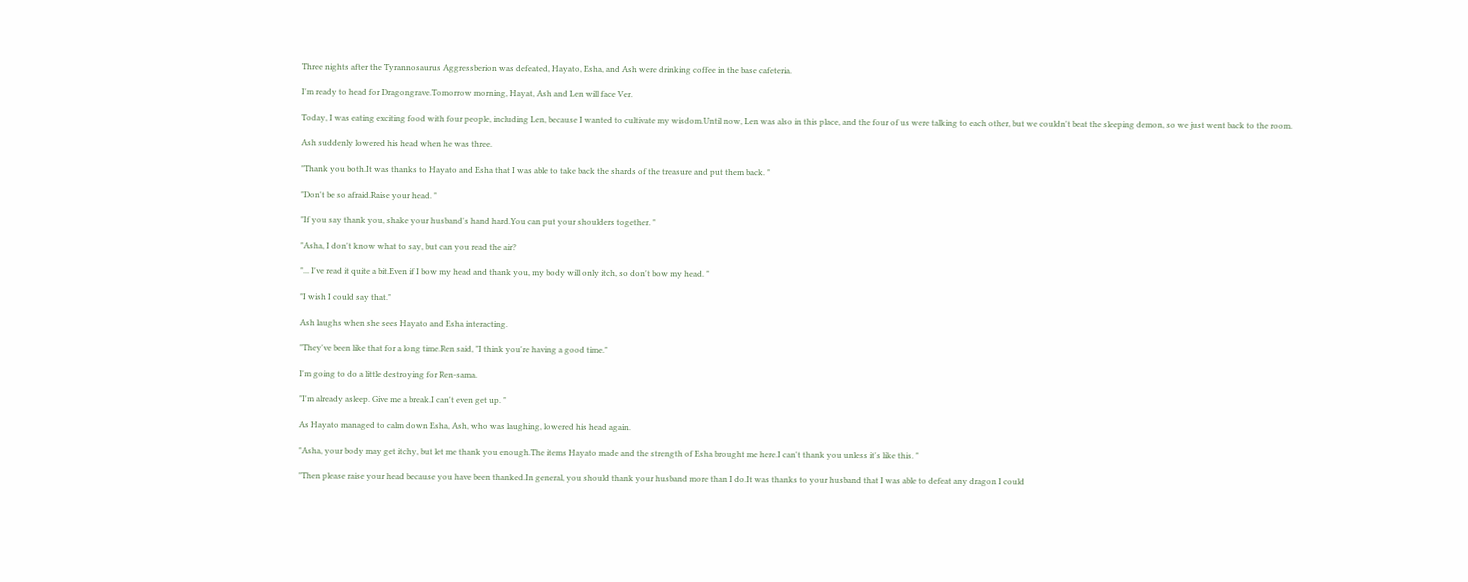Three nights after the Tyrannosaurus Aggressberion was defeated, Hayato, Esha, and Ash were drinking coffee in the base cafeteria.

I'm ready to head for Dragongrave.Tomorrow morning, Hayat, Ash and Len will face Ver.

Today, I was eating exciting food with four people, including Len, because I wanted to cultivate my wisdom.Until now, Len was also in this place, and the four of us were talking to each other, but we couldn't beat the sleeping demon, so we just went back to the room.

Ash suddenly lowered his head when he was three.

"Thank you both.It was thanks to Hayato and Esha that I was able to take back the shards of the treasure and put them back. "

"Don't be so afraid.Raise your head. "

"If you say thank you, shake your husband's hand hard.You can put your shoulders together. "

"Asha, I don't know what to say, but can you read the air?

"... I've read it quite a bit.Even if I bow my head and thank you, my body will only itch, so don't bow my head. "

"I wish I could say that."

Ash laughs when she sees Hayato and Esha interacting.

"They've been like that for a long time.Ren said, "I think you're having a good time."

I'm going to do a little destroying for Ren-sama.

"I'm already asleep. Give me a break.I can't even get up. "

As Hayato managed to calm down Esha, Ash, who was laughing, lowered his head again.

"Asha, your body may get itchy, but let me thank you enough.The items Hayato made and the strength of Esha brought me here.I can't thank you unless it's like this. "

"Then please raise your head because you have been thanked.In general, you should thank your husband more than I do.It was thanks to your husband that I was able to defeat any dragon I could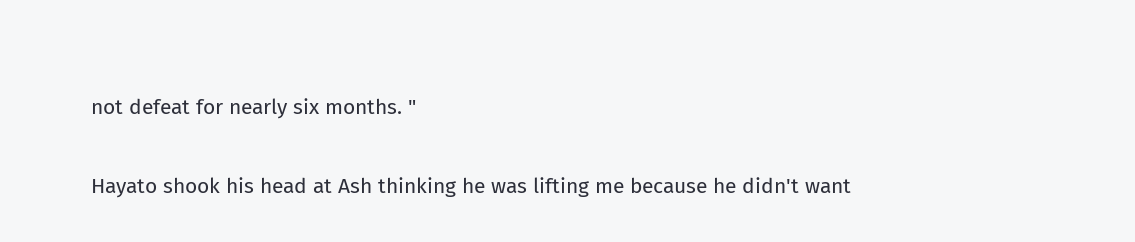not defeat for nearly six months. "

Hayato shook his head at Ash thinking he was lifting me because he didn't want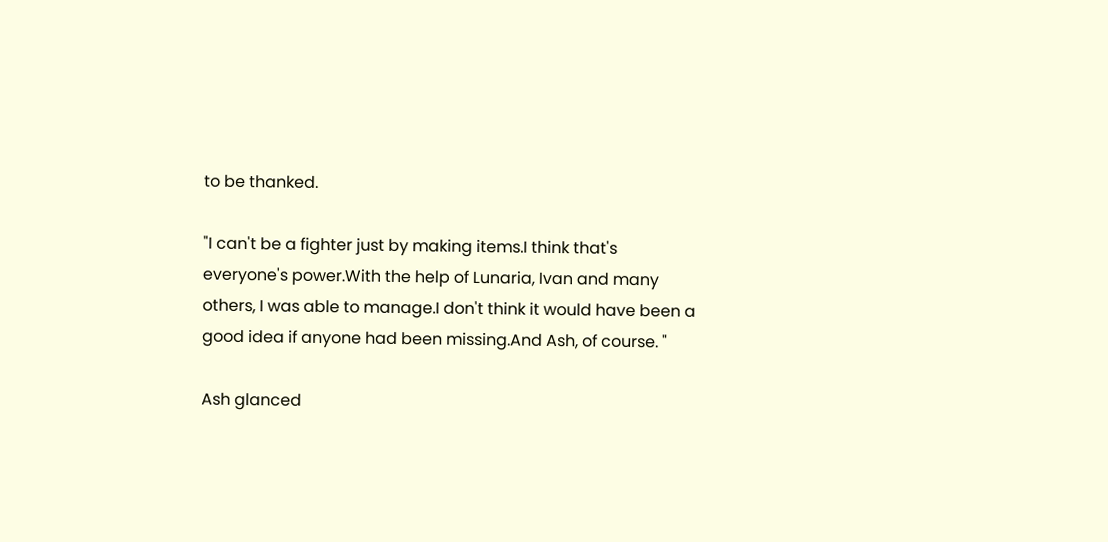to be thanked.

"I can't be a fighter just by making items.I think that's everyone's power.With the help of Lunaria, Ivan and many others, I was able to manage.I don't think it would have been a good idea if anyone had been missing.And Ash, of course. "

Ash glanced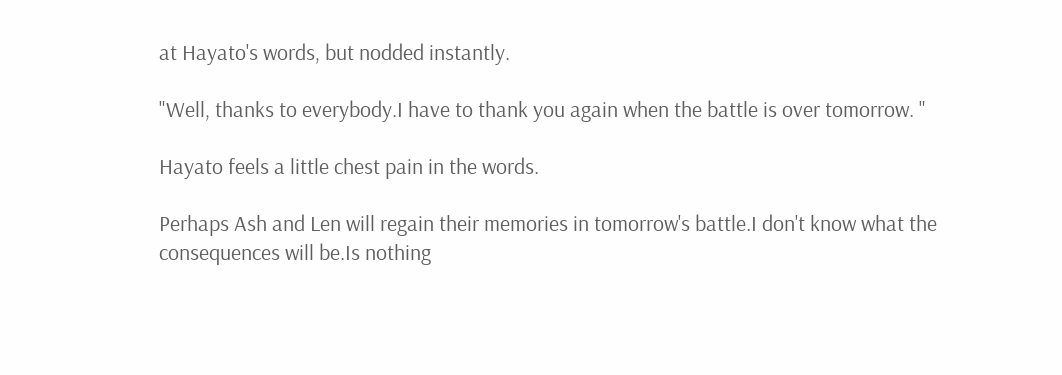at Hayato's words, but nodded instantly.

"Well, thanks to everybody.I have to thank you again when the battle is over tomorrow. "

Hayato feels a little chest pain in the words.

Perhaps Ash and Len will regain their memories in tomorrow's battle.I don't know what the consequences will be.Is nothing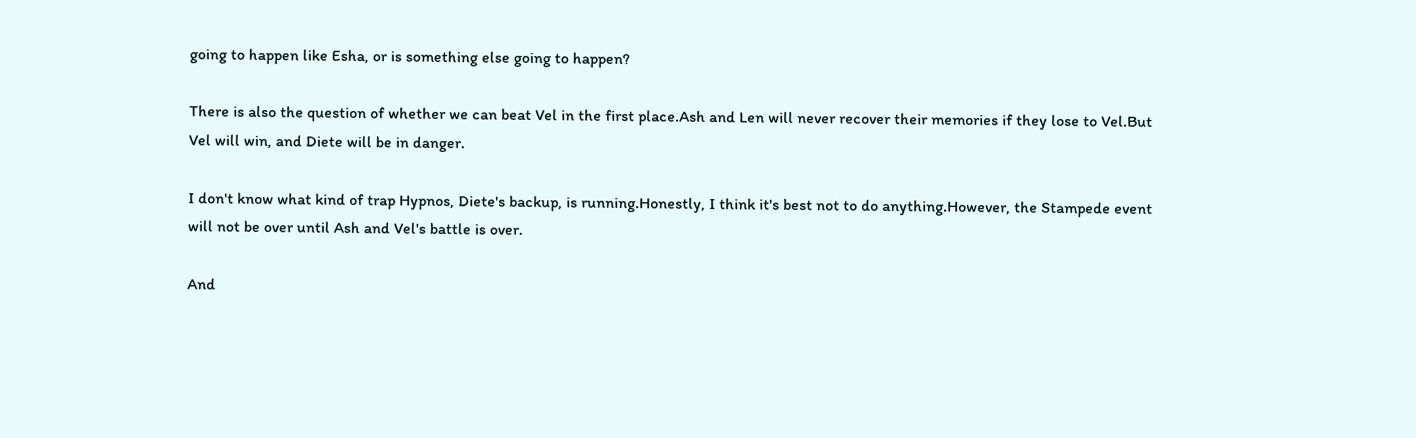going to happen like Esha, or is something else going to happen?

There is also the question of whether we can beat Vel in the first place.Ash and Len will never recover their memories if they lose to Vel.But Vel will win, and Diete will be in danger.

I don't know what kind of trap Hypnos, Diete's backup, is running.Honestly, I think it's best not to do anything.However, the Stampede event will not be over until Ash and Vel's battle is over.

And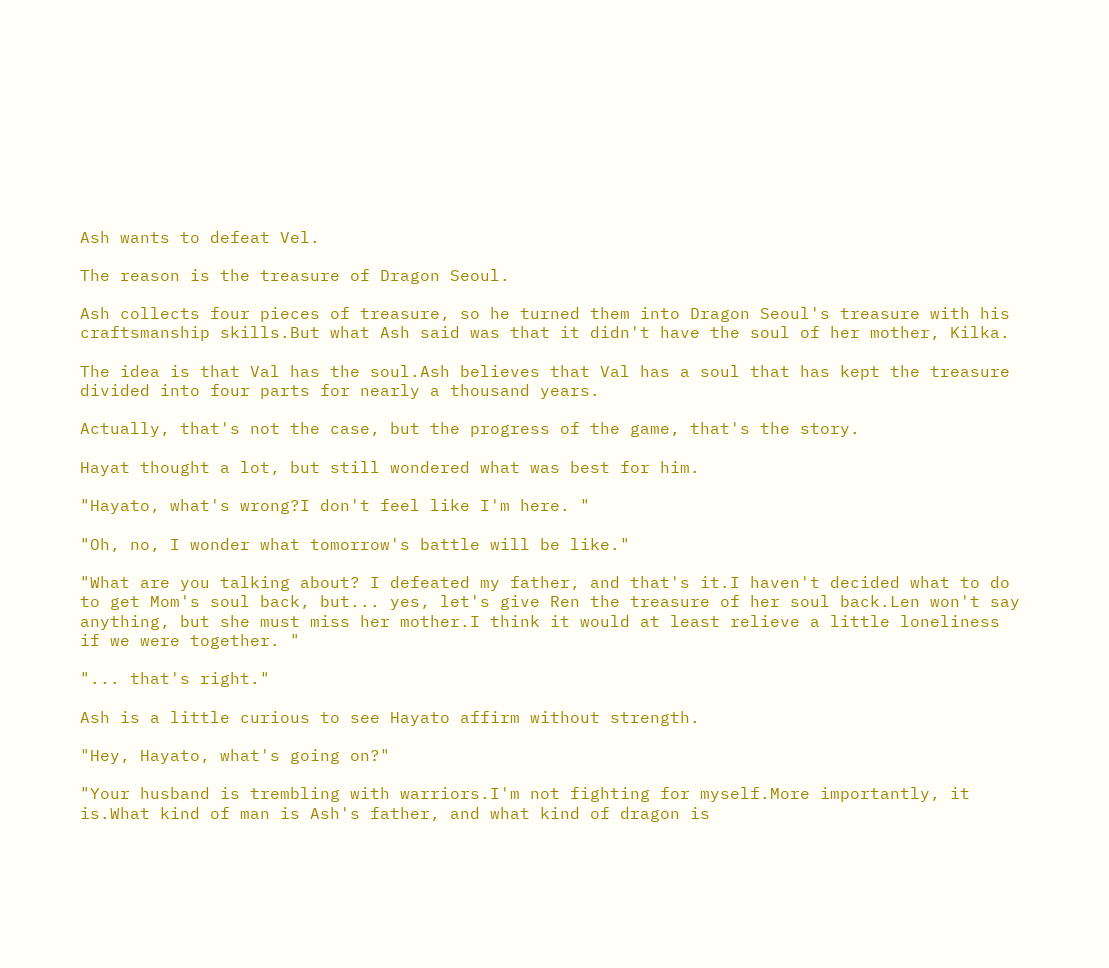Ash wants to defeat Vel.

The reason is the treasure of Dragon Seoul.

Ash collects four pieces of treasure, so he turned them into Dragon Seoul's treasure with his craftsmanship skills.But what Ash said was that it didn't have the soul of her mother, Kilka.

The idea is that Val has the soul.Ash believes that Val has a soul that has kept the treasure divided into four parts for nearly a thousand years.

Actually, that's not the case, but the progress of the game, that's the story.

Hayat thought a lot, but still wondered what was best for him.

"Hayato, what's wrong?I don't feel like I'm here. "

"Oh, no, I wonder what tomorrow's battle will be like."

"What are you talking about? I defeated my father, and that's it.I haven't decided what to do to get Mom's soul back, but... yes, let's give Ren the treasure of her soul back.Len won't say anything, but she must miss her mother.I think it would at least relieve a little loneliness if we were together. "

"... that's right."

Ash is a little curious to see Hayato affirm without strength.

"Hey, Hayato, what's going on?"

"Your husband is trembling with warriors.I'm not fighting for myself.More importantly, it is.What kind of man is Ash's father, and what kind of dragon is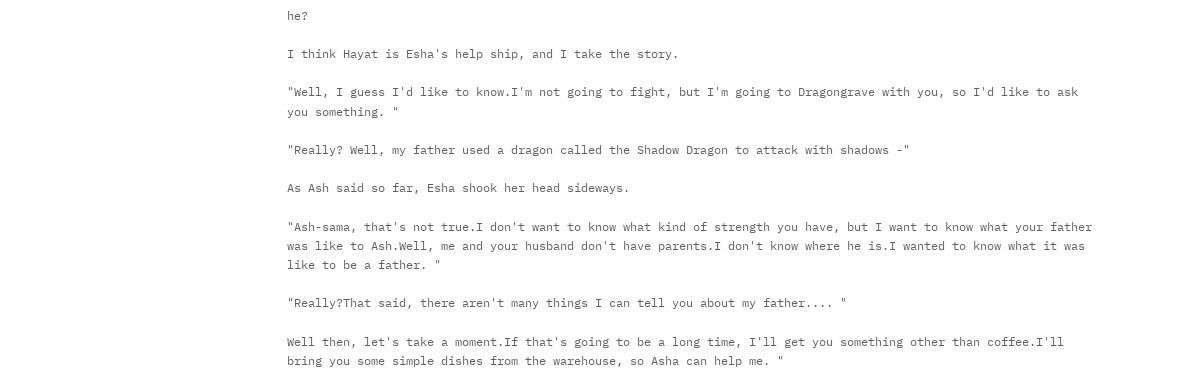he?

I think Hayat is Esha's help ship, and I take the story.

"Well, I guess I'd like to know.I'm not going to fight, but I'm going to Dragongrave with you, so I'd like to ask you something. "

"Really? Well, my father used a dragon called the Shadow Dragon to attack with shadows -"

As Ash said so far, Esha shook her head sideways.

"Ash-sama, that's not true.I don't want to know what kind of strength you have, but I want to know what your father was like to Ash.Well, me and your husband don't have parents.I don't know where he is.I wanted to know what it was like to be a father. "

"Really?That said, there aren't many things I can tell you about my father.... "

Well then, let's take a moment.If that's going to be a long time, I'll get you something other than coffee.I'll bring you some simple dishes from the warehouse, so Asha can help me. "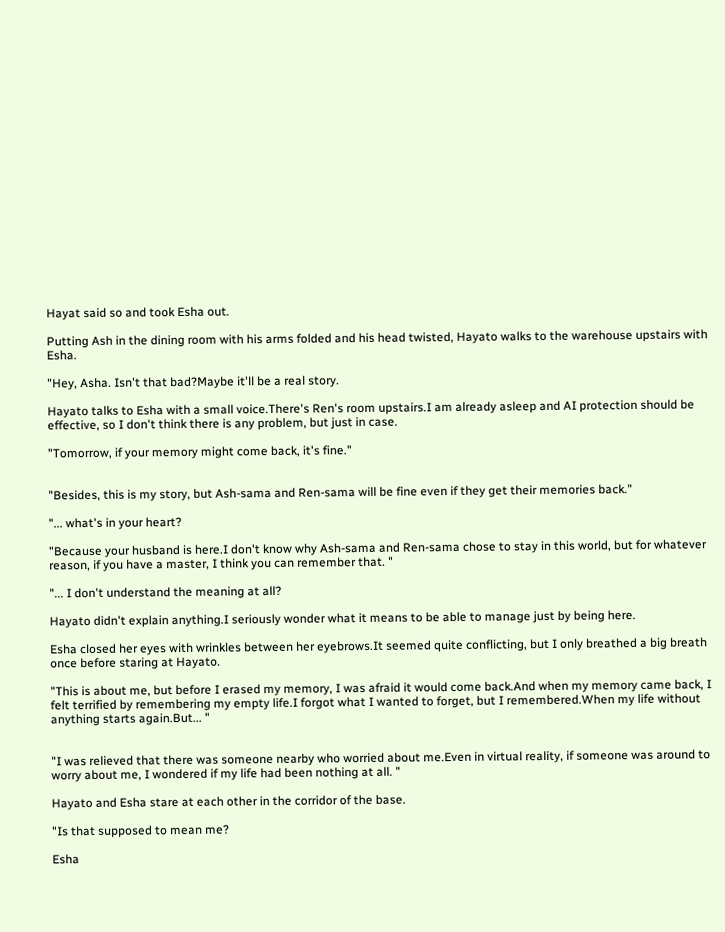Hayat said so and took Esha out.

Putting Ash in the dining room with his arms folded and his head twisted, Hayato walks to the warehouse upstairs with Esha.

"Hey, Asha. Isn't that bad?Maybe it'll be a real story.

Hayato talks to Esha with a small voice.There's Ren's room upstairs.I am already asleep and AI protection should be effective, so I don't think there is any problem, but just in case.

"Tomorrow, if your memory might come back, it's fine."


"Besides, this is my story, but Ash-sama and Ren-sama will be fine even if they get their memories back."

"... what's in your heart?

"Because your husband is here.I don't know why Ash-sama and Ren-sama chose to stay in this world, but for whatever reason, if you have a master, I think you can remember that. "

"... I don't understand the meaning at all?

Hayato didn't explain anything.I seriously wonder what it means to be able to manage just by being here.

Esha closed her eyes with wrinkles between her eyebrows.It seemed quite conflicting, but I only breathed a big breath once before staring at Hayato.

"This is about me, but before I erased my memory, I was afraid it would come back.And when my memory came back, I felt terrified by remembering my empty life.I forgot what I wanted to forget, but I remembered.When my life without anything starts again.But... "


"I was relieved that there was someone nearby who worried about me.Even in virtual reality, if someone was around to worry about me, I wondered if my life had been nothing at all. "

Hayato and Esha stare at each other in the corridor of the base.

"Is that supposed to mean me?

Esha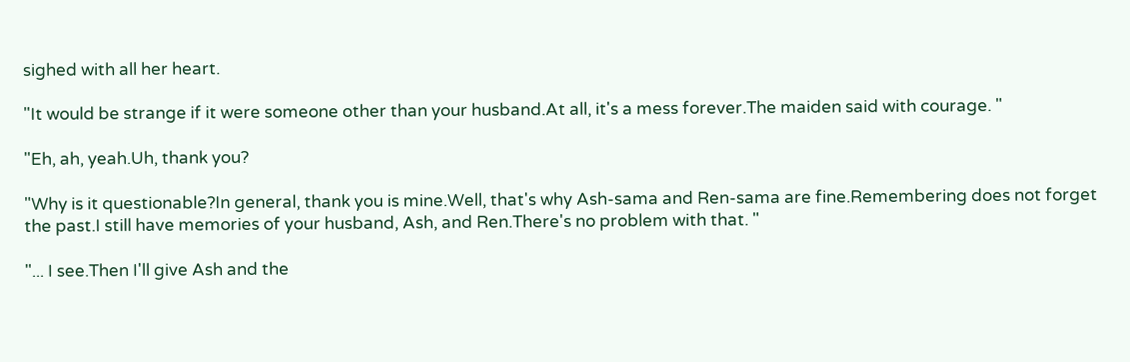sighed with all her heart.

"It would be strange if it were someone other than your husband.At all, it's a mess forever.The maiden said with courage. "

"Eh, ah, yeah.Uh, thank you?

"Why is it questionable?In general, thank you is mine.Well, that's why Ash-sama and Ren-sama are fine.Remembering does not forget the past.I still have memories of your husband, Ash, and Ren.There's no problem with that. "

"... I see.Then I'll give Ash and the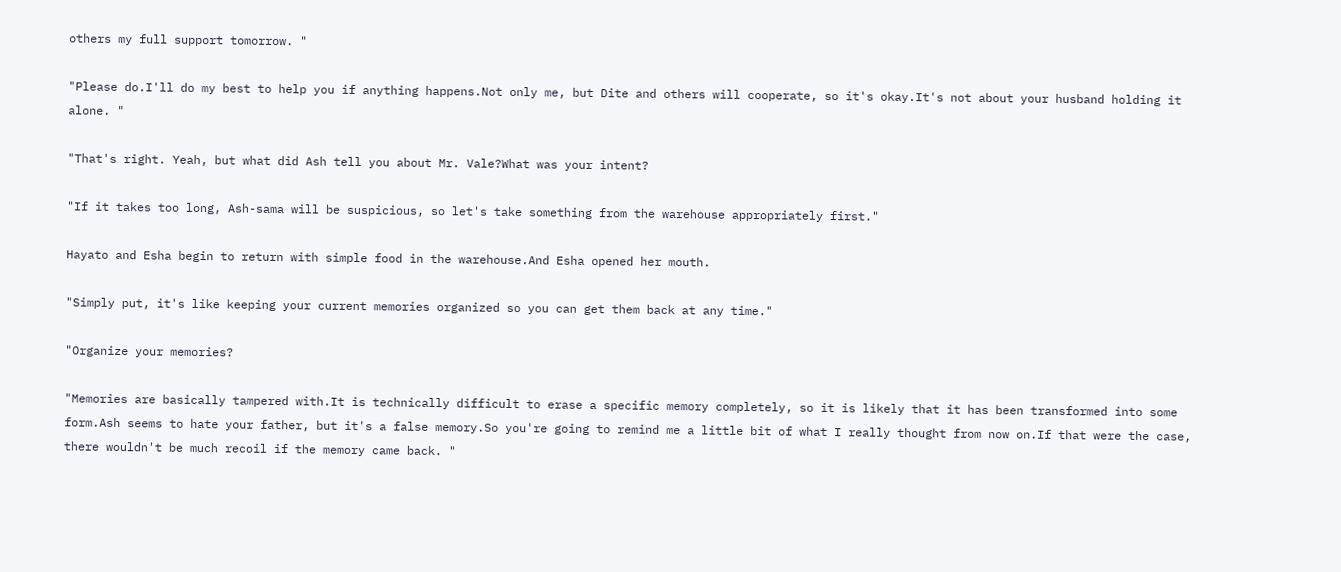others my full support tomorrow. "

"Please do.I'll do my best to help you if anything happens.Not only me, but Dite and others will cooperate, so it's okay.It's not about your husband holding it alone. "

"That's right. Yeah, but what did Ash tell you about Mr. Vale?What was your intent?

"If it takes too long, Ash-sama will be suspicious, so let's take something from the warehouse appropriately first."

Hayato and Esha begin to return with simple food in the warehouse.And Esha opened her mouth.

"Simply put, it's like keeping your current memories organized so you can get them back at any time."

"Organize your memories?

"Memories are basically tampered with.It is technically difficult to erase a specific memory completely, so it is likely that it has been transformed into some form.Ash seems to hate your father, but it's a false memory.So you're going to remind me a little bit of what I really thought from now on.If that were the case, there wouldn't be much recoil if the memory came back. "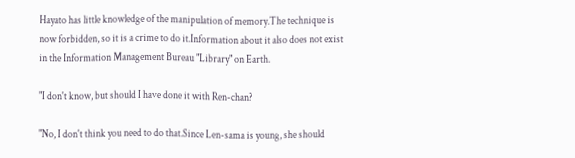Hayato has little knowledge of the manipulation of memory.The technique is now forbidden, so it is a crime to do it.Information about it also does not exist in the Information Management Bureau "Library" on Earth.

"I don't know, but should I have done it with Ren-chan?

"No, I don't think you need to do that.Since Len-sama is young, she should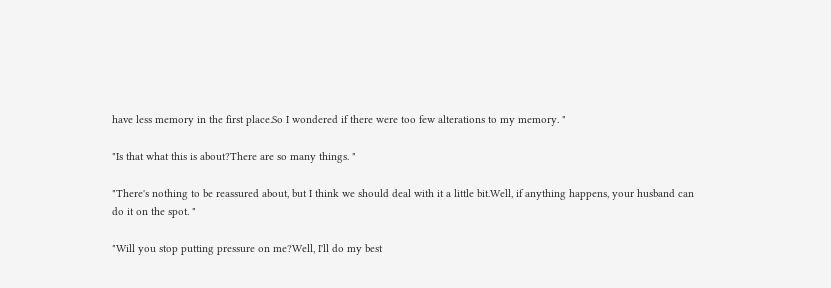have less memory in the first place.So I wondered if there were too few alterations to my memory. "

"Is that what this is about?There are so many things. "

"There's nothing to be reassured about, but I think we should deal with it a little bit.Well, if anything happens, your husband can do it on the spot. "

"Will you stop putting pressure on me?Well, I'll do my best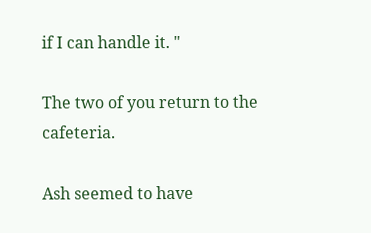if I can handle it. "

The two of you return to the cafeteria.

Ash seemed to have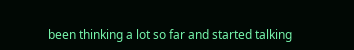been thinking a lot so far and started talking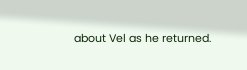about Vel as he returned.